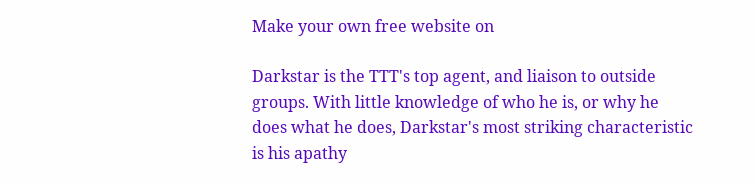Make your own free website on

Darkstar is the TTT's top agent, and liaison to outside groups. With little knowledge of who he is, or why he does what he does, Darkstar's most striking characteristic is his apathy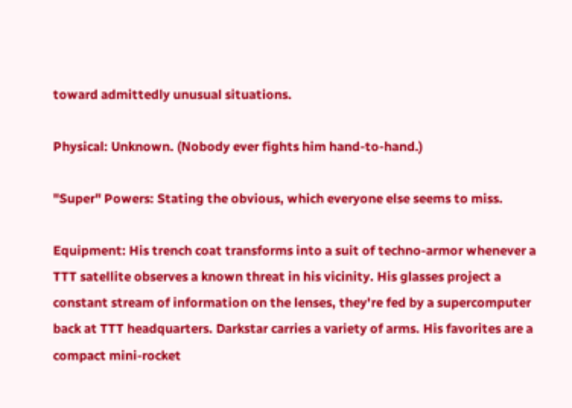toward admittedly unusual situations.

Physical: Unknown. (Nobody ever fights him hand-to-hand.)

"Super" Powers: Stating the obvious, which everyone else seems to miss.

Equipment: His trench coat transforms into a suit of techno-armor whenever a TTT satellite observes a known threat in his vicinity. His glasses project a constant stream of information on the lenses, they're fed by a supercomputer back at TTT headquarters. Darkstar carries a variety of arms. His favorites are a compact mini-rocket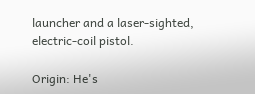launcher and a laser-sighted, electric-coil pistol.

Origin: He's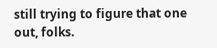still trying to figure that one out, folks.